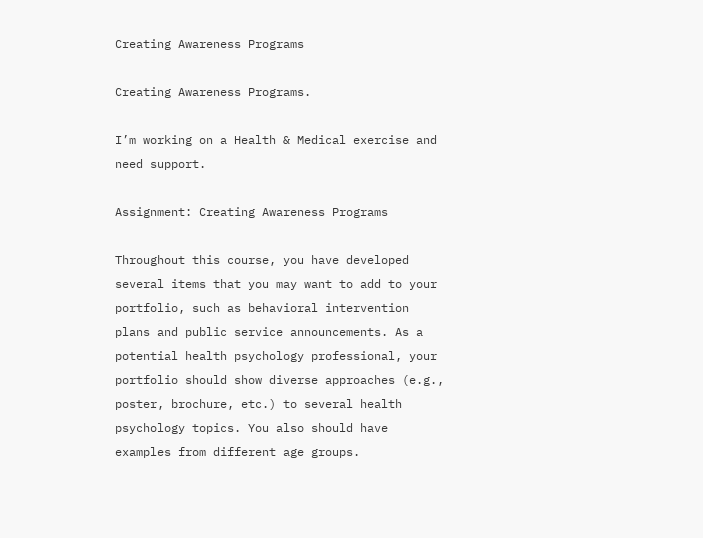Creating Awareness Programs

Creating Awareness Programs.

I’m working on a Health & Medical exercise and need support.

Assignment: Creating Awareness Programs

Throughout this course, you have developed several items that you may want to add to your portfolio, such as behavioral intervention plans and public service announcements. As a potential health psychology professional, your portfolio should show diverse approaches (e.g., poster, brochure, etc.) to several health psychology topics. You also should have examples from different age groups.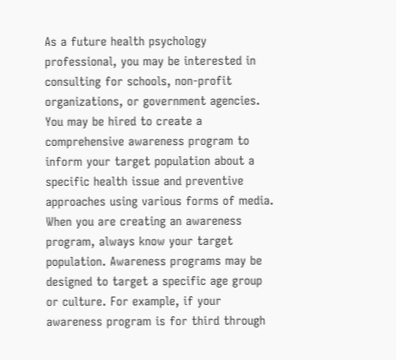As a future health psychology professional, you may be interested in consulting for schools, non-profit organizations, or government agencies. You may be hired to create a comprehensive awareness program to inform your target population about a specific health issue and preventive approaches using various forms of media. When you are creating an awareness program, always know your target population. Awareness programs may be designed to target a specific age group or culture. For example, if your awareness program is for third through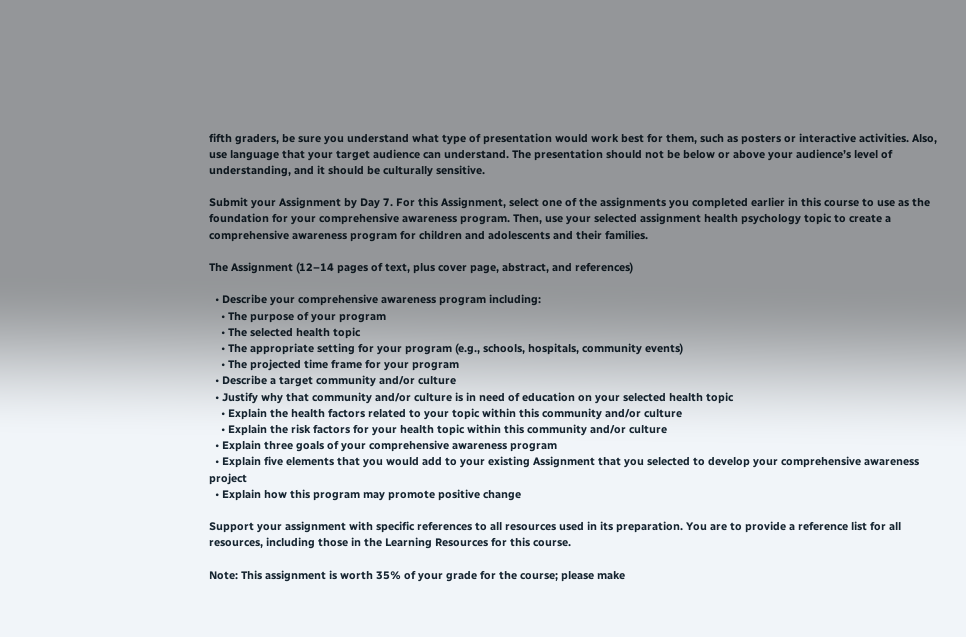fifth graders, be sure you understand what type of presentation would work best for them, such as posters or interactive activities. Also, use language that your target audience can understand. The presentation should not be below or above your audience’s level of understanding, and it should be culturally sensitive.

Submit your Assignment by Day 7. For this Assignment, select one of the assignments you completed earlier in this course to use as the foundation for your comprehensive awareness program. Then, use your selected assignment health psychology topic to create a comprehensive awareness program for children and adolescents and their families.

The Assignment (12–14 pages of text, plus cover page, abstract, and references)

  • Describe your comprehensive awareness program including:
    • The purpose of your program
    • The selected health topic
    • The appropriate setting for your program (e.g., schools, hospitals, community events)
    • The projected time frame for your program
  • Describe a target community and/or culture
  • Justify why that community and/or culture is in need of education on your selected health topic
    • Explain the health factors related to your topic within this community and/or culture
    • Explain the risk factors for your health topic within this community and/or culture
  • Explain three goals of your comprehensive awareness program
  • Explain five elements that you would add to your existing Assignment that you selected to develop your comprehensive awareness project
  • Explain how this program may promote positive change

Support your assignment with specific references to all resources used in its preparation. You are to provide a reference list for all resources, including those in the Learning Resources for this course.

Note: This assignment is worth 35% of your grade for the course; please make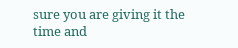sure you are giving it the time and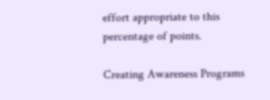effort appropriate to this percentage of points.

Creating Awareness Programs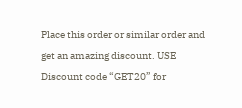Place this order or similar order and get an amazing discount. USE Discount code “GET20” for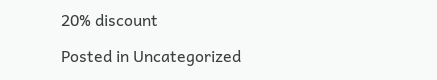20% discount

Posted in Uncategorized